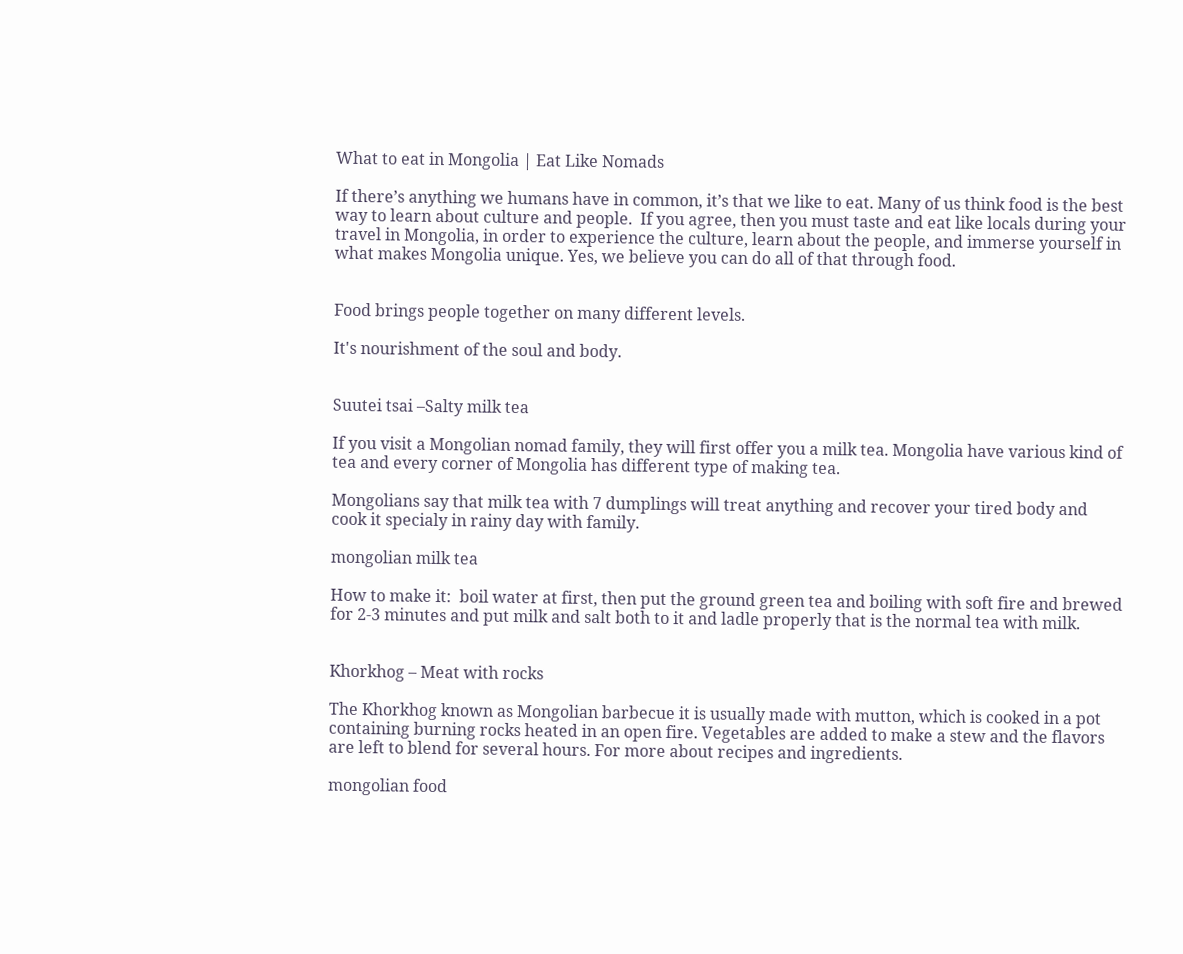What to eat in Mongolia | Eat Like Nomads

If there’s anything we humans have in common, it’s that we like to eat. Many of us think food is the best way to learn about culture and people.  If you agree, then you must taste and eat like locals during your travel in Mongolia, in order to experience the culture, learn about the people, and immerse yourself in what makes Mongolia unique. Yes, we believe you can do all of that through food.


Food brings people together on many different levels.

It's nourishment of the soul and body.


Suutei tsai –Salty milk tea

If you visit a Mongolian nomad family, they will first offer you a milk tea. Mongolia have various kind of tea and every corner of Mongolia has different type of making tea.

Mongolians say that milk tea with 7 dumplings will treat anything and recover your tired body and cook it specialy in rainy day with family.

mongolian milk tea

How to make it:  boil water at first, then put the ground green tea and boiling with soft fire and brewed for 2-3 minutes and put milk and salt both to it and ladle properly that is the normal tea with milk.


Khorkhog – Meat with rocks

The Khorkhog known as Mongolian barbecue it is usually made with mutton, which is cooked in a pot containing burning rocks heated in an open fire. Vegetables are added to make a stew and the flavors are left to blend for several hours. For more about recipes and ingredients.

mongolian food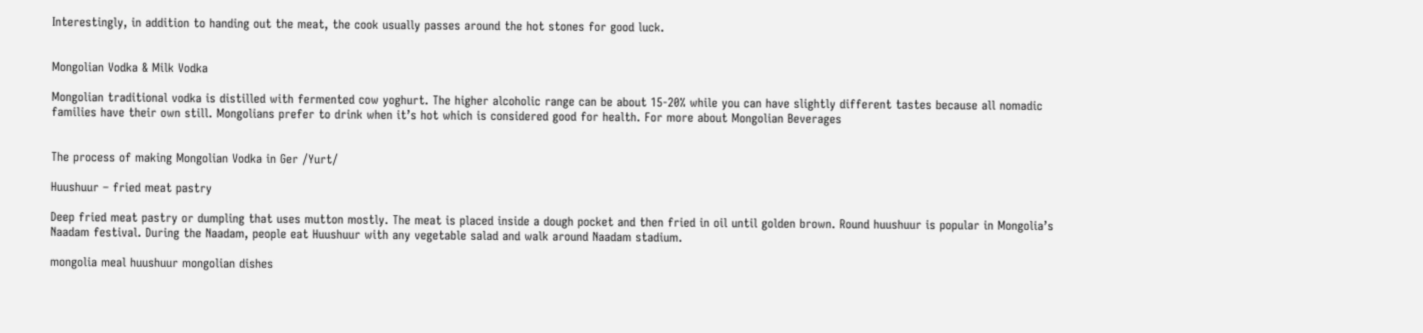Interestingly, in addition to handing out the meat, the cook usually passes around the hot stones for good luck.


Mongolian Vodka & Milk Vodka

Mongolian traditional vodka is distilled with fermented cow yoghurt. The higher alcoholic range can be about 15-20% while you can have slightly different tastes because all nomadic families have their own still. Mongolians prefer to drink when it’s hot which is considered good for health. For more about Mongolian Beverages


The process of making Mongolian Vodka in Ger /Yurt/

Huushuur – fried meat pastry

Deep fried meat pastry or dumpling that uses mutton mostly. The meat is placed inside a dough pocket and then fried in oil until golden brown. Round huushuur is popular in Mongolia’s Naadam festival. During the Naadam, people eat Huushuur with any vegetable salad and walk around Naadam stadium.

mongolia meal huushuur mongolian dishes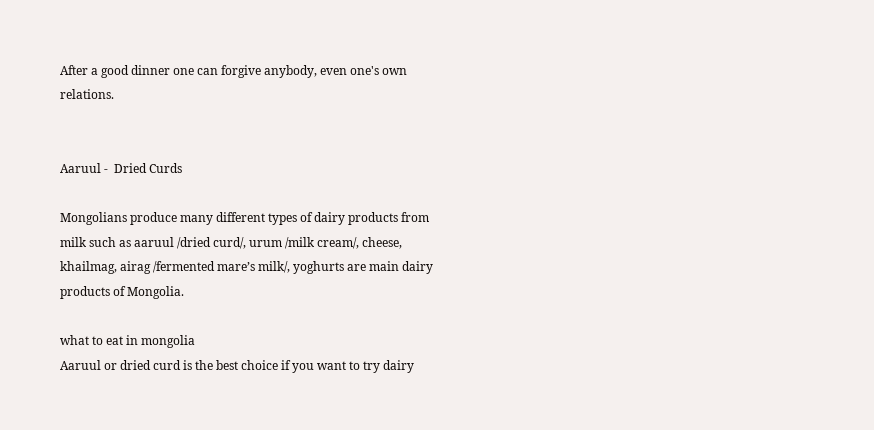After a good dinner one can forgive anybody, even one's own relations.


Aaruul -  Dried Curds

Mongolians produce many different types of dairy products from milk such as aaruul /dried curd/, urum /milk cream/, cheese, khailmag, airag /fermented mare’s milk/, yoghurts are main dairy products of Mongolia.

what to eat in mongolia
Aaruul or dried curd is the best choice if you want to try dairy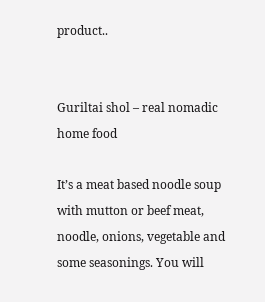product..


Guriltai shol – real nomadic home food

It’s a meat based noodle soup with mutton or beef meat, noodle, onions, vegetable and some seasonings. You will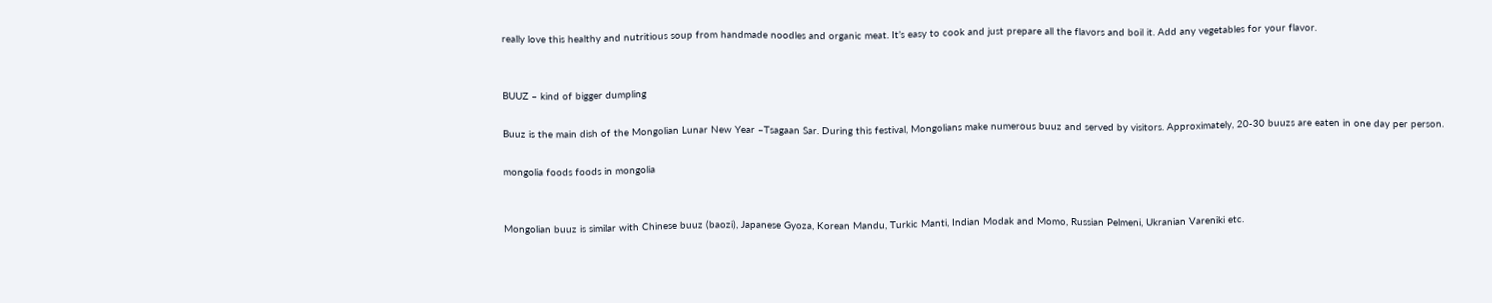really love this healthy and nutritious soup from handmade noodles and organic meat. It’s easy to cook and just prepare all the flavors and boil it. Add any vegetables for your flavor.


BUUZ – kind of bigger dumpling

Buuz is the main dish of the Mongolian Lunar New Year –Tsagaan Sar. During this festival, Mongolians make numerous buuz and served by visitors. Approximately, 20-30 buuzs are eaten in one day per person.

mongolia foods foods in mongolia


Mongolian buuz is similar with Chinese buuz (baozi), Japanese Gyoza, Korean Mandu, Turkic Manti, Indian Modak and Momo, Russian Pelmeni, Ukranian Vareniki etc.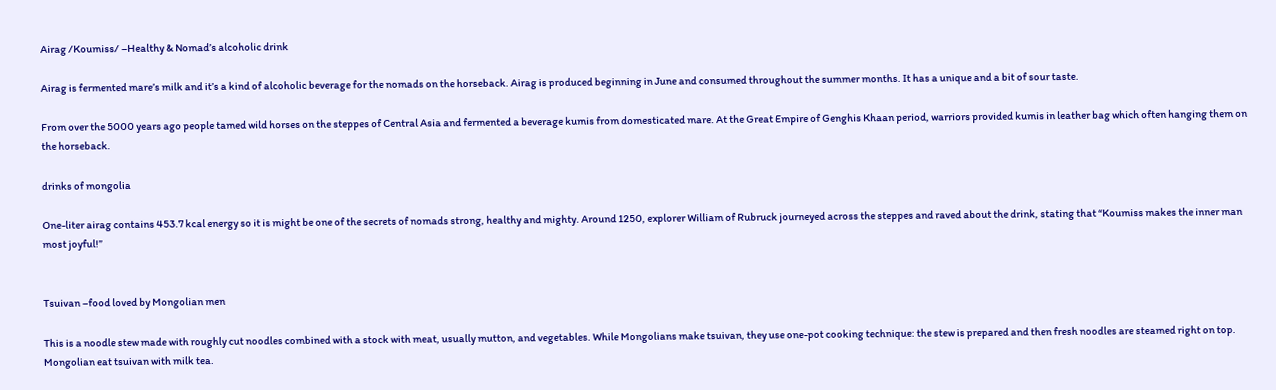Airag /Koumiss/ –Healthy & Nomad’s alcoholic drink

Airag is fermented mare’s milk and it’s a kind of alcoholic beverage for the nomads on the horseback. Airag is produced beginning in June and consumed throughout the summer months. It has a unique and a bit of sour taste.

From over the 5000 years ago people tamed wild horses on the steppes of Central Asia and fermented a beverage kumis from domesticated mare. At the Great Empire of Genghis Khaan period, warriors provided kumis in leather bag which often hanging them on the horseback.

drinks of mongolia

One-liter airag contains 453.7 kcal energy so it is might be one of the secrets of nomads strong, healthy and mighty. Around 1250, explorer William of Rubruck journeyed across the steppes and raved about the drink, stating that “Koumiss makes the inner man most joyful!”


Tsuivan –food loved by Mongolian men

This is a noodle stew made with roughly cut noodles combined with a stock with meat, usually mutton, and vegetables. While Mongolians make tsuivan, they use one-pot cooking technique: the stew is prepared and then fresh noodles are steamed right on top. Mongolian eat tsuivan with milk tea.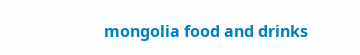mongolia food and drinks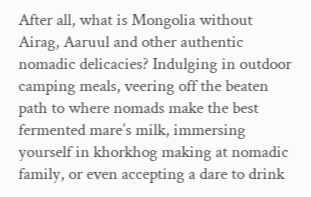After all, what is Mongolia without Airag, Aaruul and other authentic nomadic delicacies? Indulging in outdoor camping meals, veering off the beaten path to where nomads make the best fermented mare’s milk, immersing yourself in khorkhog making at nomadic family, or even accepting a dare to drink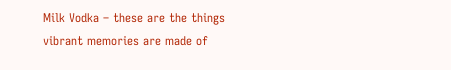Milk Vodka – these are the things vibrant memories are made of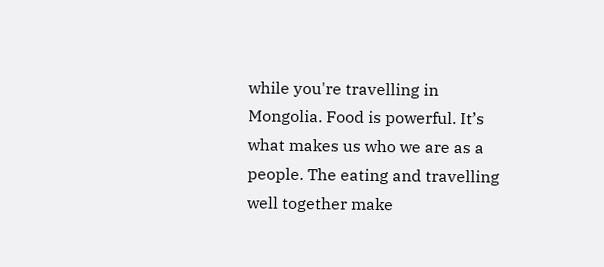while you're travelling in Mongolia. Food is powerful. It’s what makes us who we are as a people. The eating and travelling well together make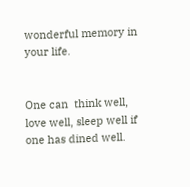wonderful memory in your life.


One can  think well, love well, sleep well if one has dined well.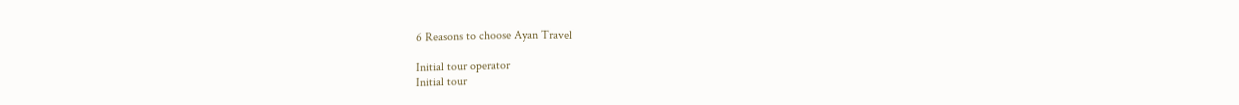6 Reasons to choose Ayan Travel

Initial tour operator
Initial tour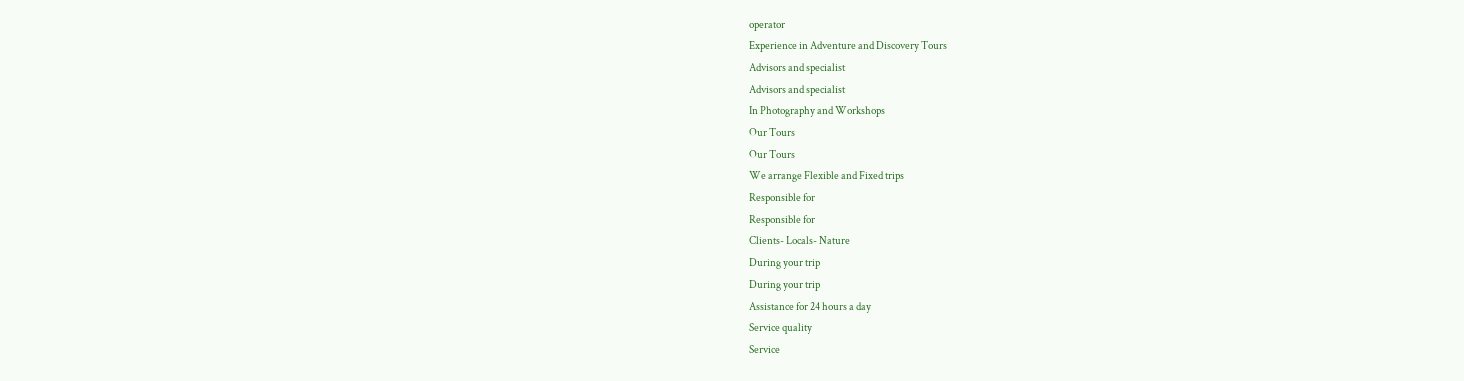operator
Experience in Adventure and Discovery Tours
Advisors and specialist
Advisors and specialist
In Photography and Workshops
Our Tours
Our Tours
We arrange Flexible and Fixed trips
Responsible for
Responsible for
Clients- Locals- Nature
During your trip
During your trip
Assistance for 24 hours a day
Service quality
Service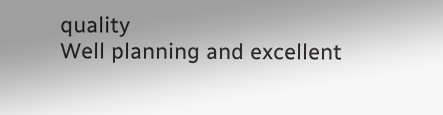quality
Well planning and excellent